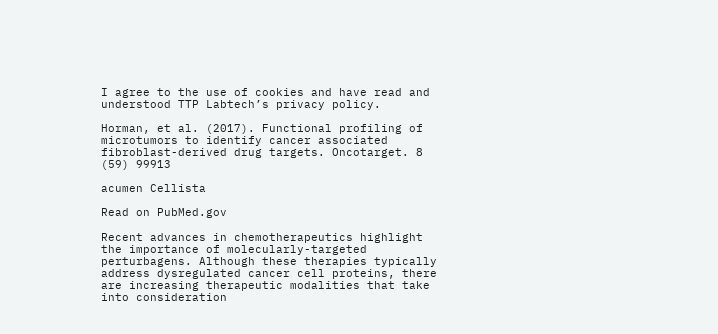I agree to the use of cookies and have read and understood TTP Labtech’s privacy policy.

Horman, et al. (2017). Functional profiling of microtumors to identify cancer associated fibroblast-derived drug targets. Oncotarget. 8 (59) 99913

acumen Cellista

Read on PubMed.gov

Recent advances in chemotherapeutics highlight the importance of molecularly-targeted perturbagens. Although these therapies typically address dysregulated cancer cell proteins, there are increasing therapeutic modalities that take into consideration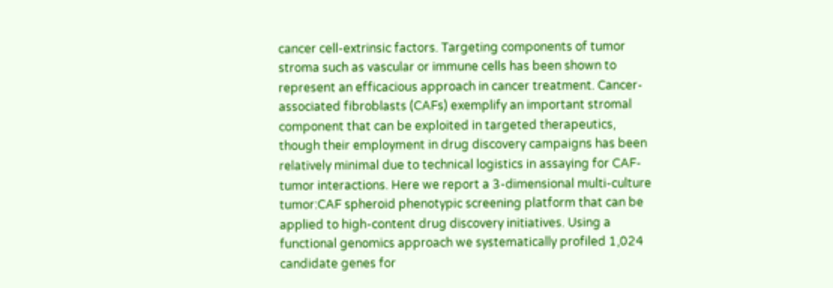cancer cell-extrinsic factors. Targeting components of tumor stroma such as vascular or immune cells has been shown to represent an efficacious approach in cancer treatment. Cancer-associated fibroblasts (CAFs) exemplify an important stromal component that can be exploited in targeted therapeutics, though their employment in drug discovery campaigns has been relatively minimal due to technical logistics in assaying for CAF-tumor interactions. Here we report a 3-dimensional multi-culture tumor:CAF spheroid phenotypic screening platform that can be applied to high-content drug discovery initiatives. Using a functional genomics approach we systematically profiled 1,024 candidate genes for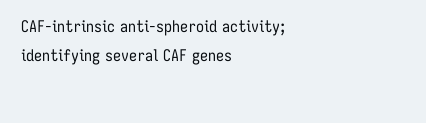CAF-intrinsic anti-spheroid activity; identifying several CAF genes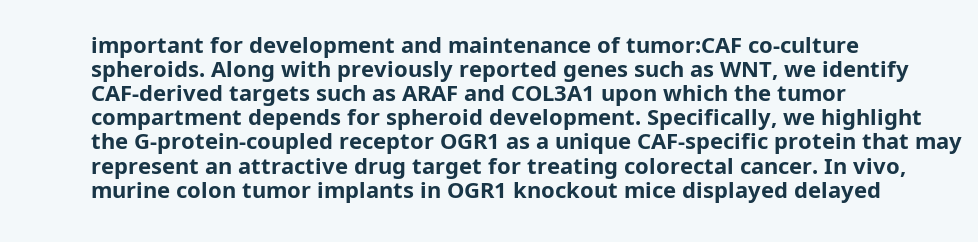important for development and maintenance of tumor:CAF co-culture spheroids. Along with previously reported genes such as WNT, we identify CAF-derived targets such as ARAF and COL3A1 upon which the tumor compartment depends for spheroid development. Specifically, we highlight the G-protein-coupled receptor OGR1 as a unique CAF-specific protein that may represent an attractive drug target for treating colorectal cancer. In vivo, murine colon tumor implants in OGR1 knockout mice displayed delayed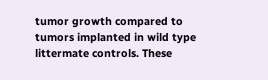tumor growth compared to tumors implanted in wild type littermate controls. These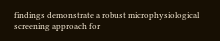findings demonstrate a robust microphysiological screening approach for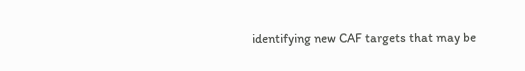identifying new CAF targets that may be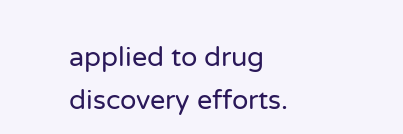applied to drug discovery efforts.